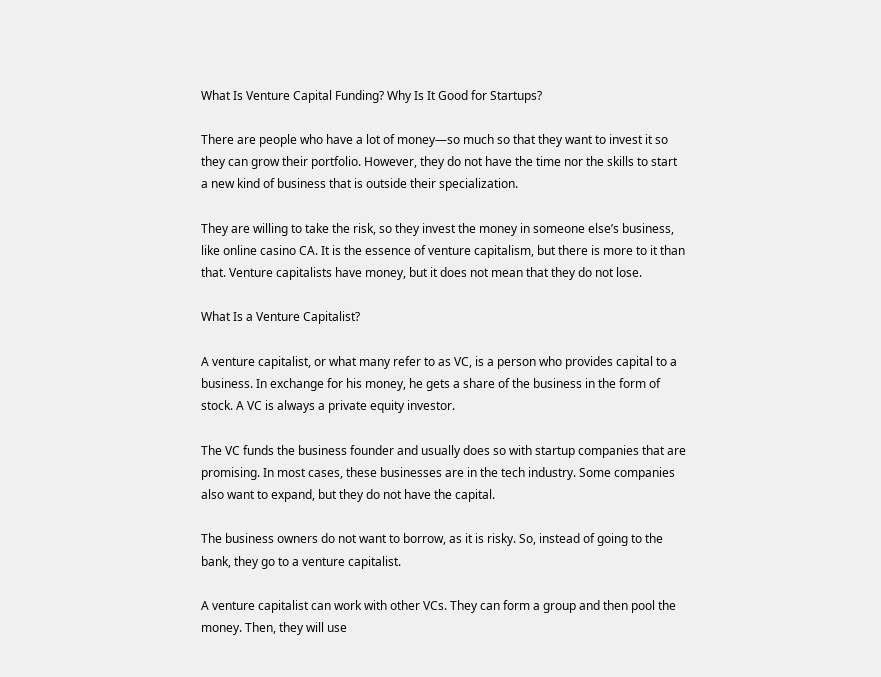What Is Venture Capital Funding? Why Is It Good for Startups?

There are people who have a lot of money—so much so that they want to invest it so they can grow their portfolio. However, they do not have the time nor the skills to start a new kind of business that is outside their specialization.

They are willing to take the risk, so they invest the money in someone else’s business, like online casino CA. It is the essence of venture capitalism, but there is more to it than that. Venture capitalists have money, but it does not mean that they do not lose.

What Is a Venture Capitalist?

A venture capitalist, or what many refer to as VC, is a person who provides capital to a business. In exchange for his money, he gets a share of the business in the form of stock. A VC is always a private equity investor.

The VC funds the business founder and usually does so with startup companies that are promising. In most cases, these businesses are in the tech industry. Some companies also want to expand, but they do not have the capital.

The business owners do not want to borrow, as it is risky. So, instead of going to the bank, they go to a venture capitalist.

A venture capitalist can work with other VCs. They can form a group and then pool the money. Then, they will use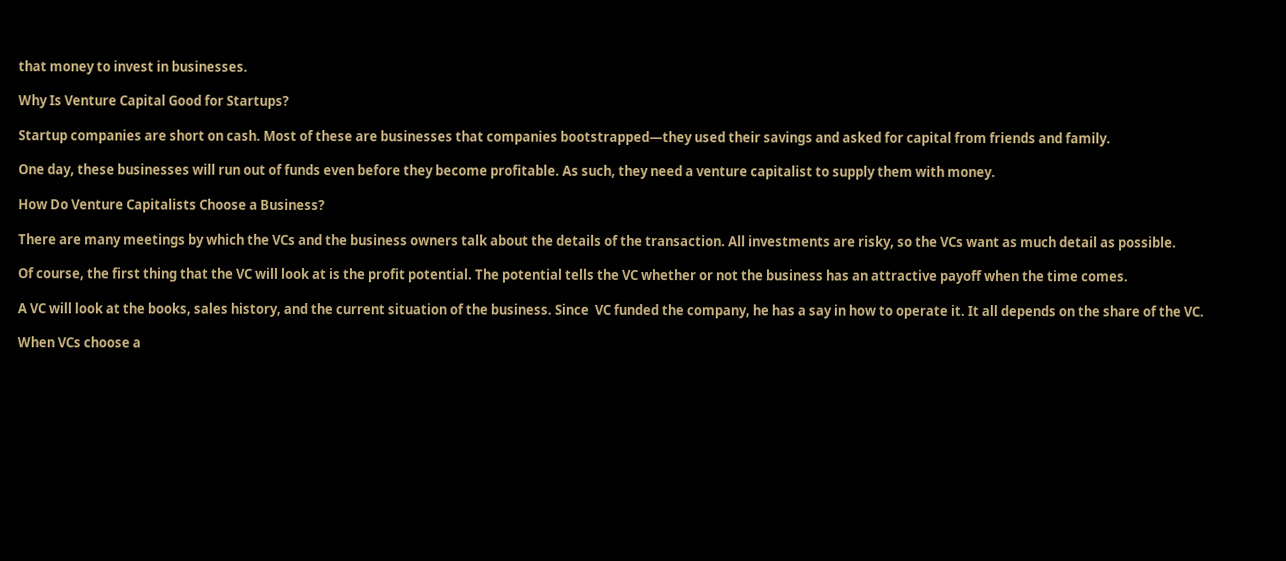that money to invest in businesses.

Why Is Venture Capital Good for Startups?

Startup companies are short on cash. Most of these are businesses that companies bootstrapped—they used their savings and asked for capital from friends and family.

One day, these businesses will run out of funds even before they become profitable. As such, they need a venture capitalist to supply them with money.

How Do Venture Capitalists Choose a Business?

There are many meetings by which the VCs and the business owners talk about the details of the transaction. All investments are risky, so the VCs want as much detail as possible.

Of course, the first thing that the VC will look at is the profit potential. The potential tells the VC whether or not the business has an attractive payoff when the time comes.

A VC will look at the books, sales history, and the current situation of the business. Since  VC funded the company, he has a say in how to operate it. It all depends on the share of the VC.

When VCs choose a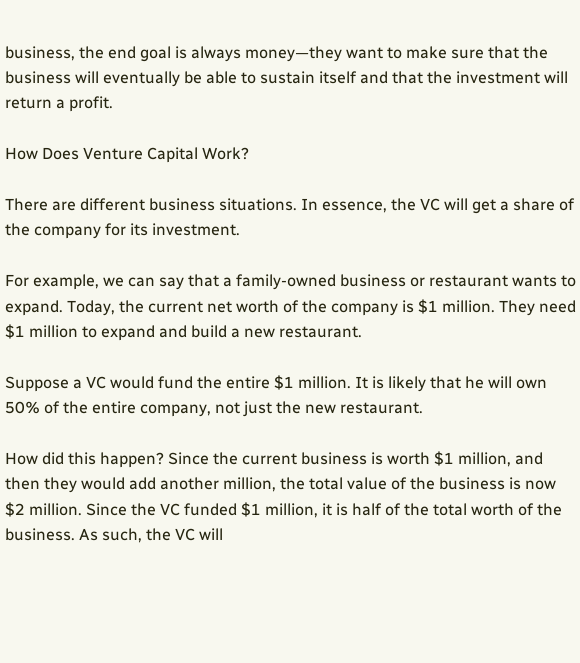business, the end goal is always money—they want to make sure that the business will eventually be able to sustain itself and that the investment will return a profit.

How Does Venture Capital Work?

There are different business situations. In essence, the VC will get a share of the company for its investment.

For example, we can say that a family-owned business or restaurant wants to expand. Today, the current net worth of the company is $1 million. They need $1 million to expand and build a new restaurant.

Suppose a VC would fund the entire $1 million. It is likely that he will own 50% of the entire company, not just the new restaurant.

How did this happen? Since the current business is worth $1 million, and then they would add another million, the total value of the business is now $2 million. Since the VC funded $1 million, it is half of the total worth of the business. As such, the VC will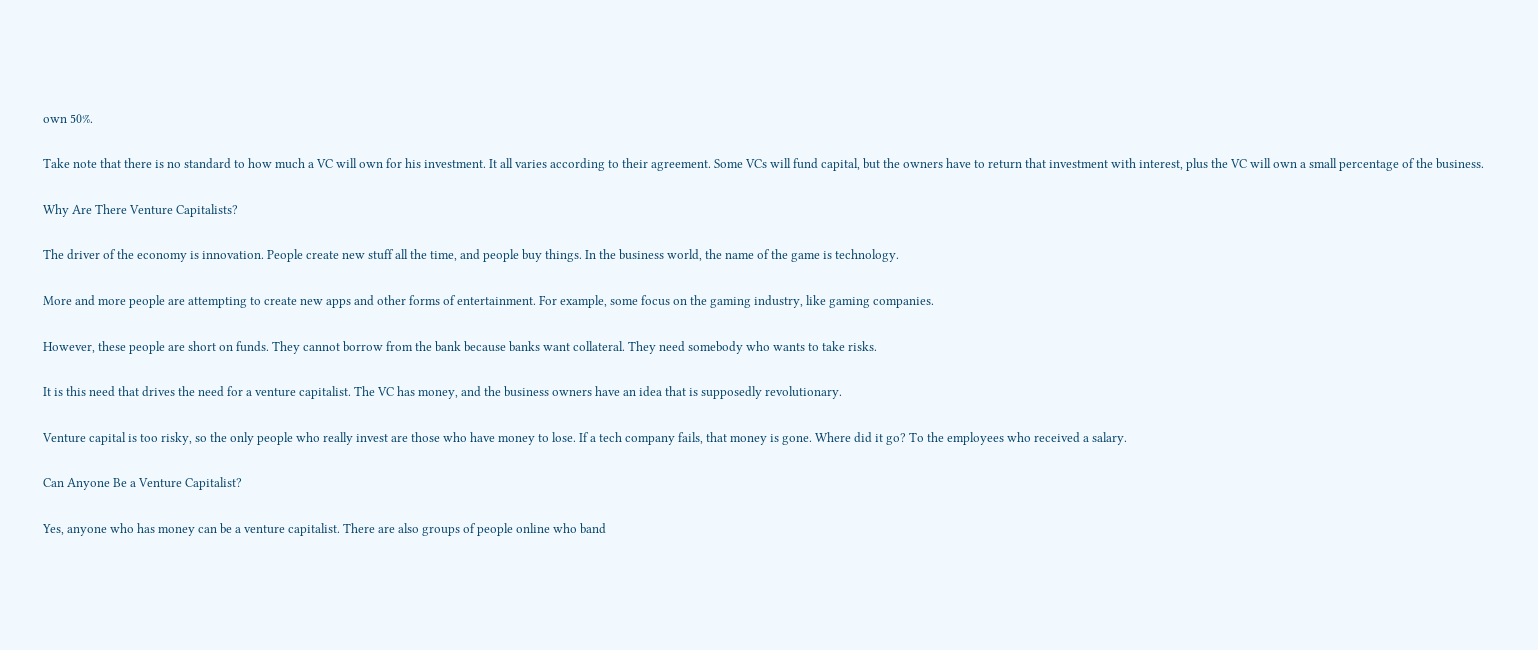own 50%.

Take note that there is no standard to how much a VC will own for his investment. It all varies according to their agreement. Some VCs will fund capital, but the owners have to return that investment with interest, plus the VC will own a small percentage of the business.

Why Are There Venture Capitalists?

The driver of the economy is innovation. People create new stuff all the time, and people buy things. In the business world, the name of the game is technology.

More and more people are attempting to create new apps and other forms of entertainment. For example, some focus on the gaming industry, like gaming companies.

However, these people are short on funds. They cannot borrow from the bank because banks want collateral. They need somebody who wants to take risks.

It is this need that drives the need for a venture capitalist. The VC has money, and the business owners have an idea that is supposedly revolutionary.

Venture capital is too risky, so the only people who really invest are those who have money to lose. If a tech company fails, that money is gone. Where did it go? To the employees who received a salary.

Can Anyone Be a Venture Capitalist?

Yes, anyone who has money can be a venture capitalist. There are also groups of people online who band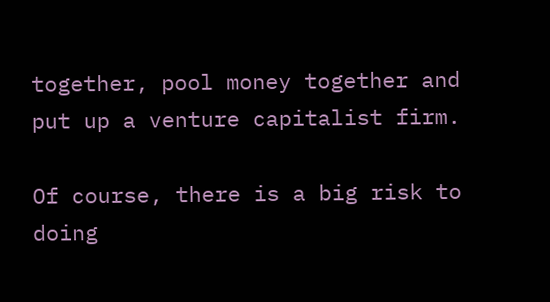together, pool money together and put up a venture capitalist firm.

Of course, there is a big risk to doing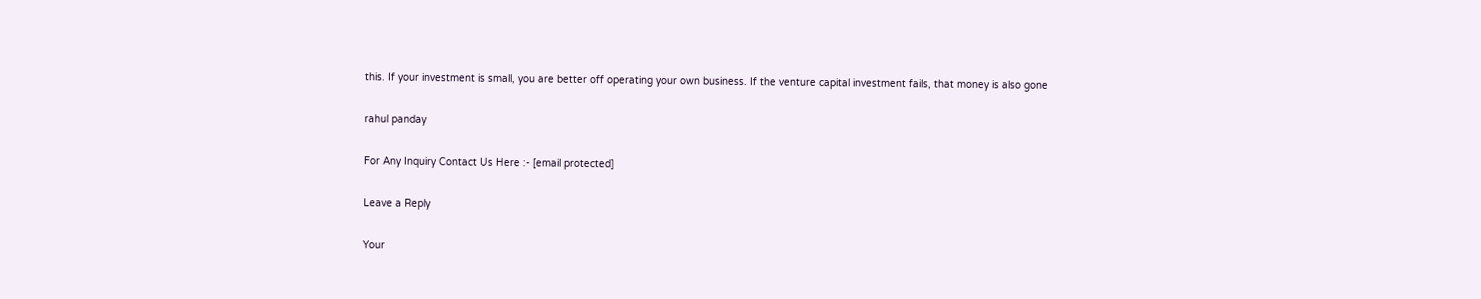this. If your investment is small, you are better off operating your own business. If the venture capital investment fails, that money is also gone

rahul panday

For Any Inquiry Contact Us Here :- [email protected]

Leave a Reply

Your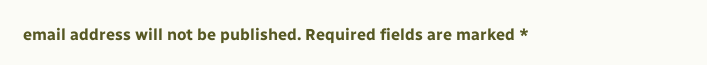email address will not be published. Required fields are marked *